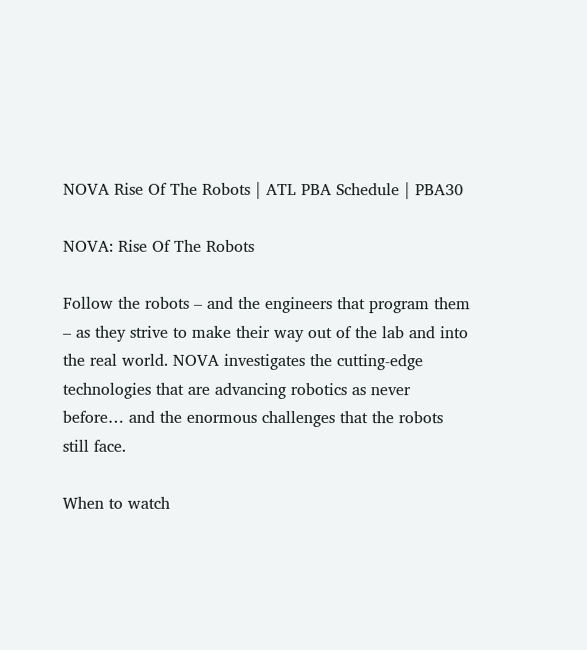NOVA Rise Of The Robots | ATL PBA Schedule | PBA30

NOVA: Rise Of The Robots

Follow the robots – and the engineers that program them – as they strive to make their way out of the lab and into the real world. NOVA investigates the cutting-edge technologies that are advancing robotics as never before… and the enormous challenges that the robots still face.

When to watch